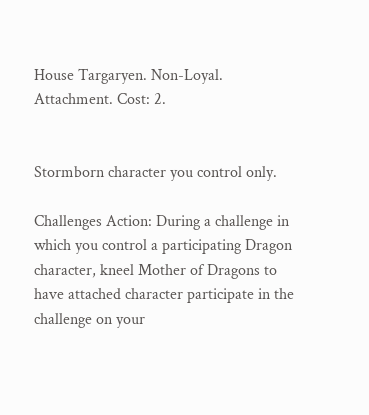House Targaryen. Non-Loyal.
Attachment. Cost: 2.


Stormborn character you control only.

Challenges Action: During a challenge in which you control a participating Dragon character, kneel Mother of Dragons to have attached character participate in the challenge on your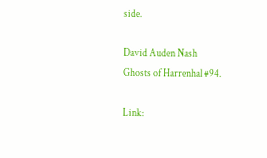side.

David Auden Nash
Ghosts of Harrenhal #94.

Link: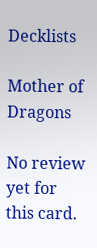Decklists

Mother of Dragons

No review yet for this card.